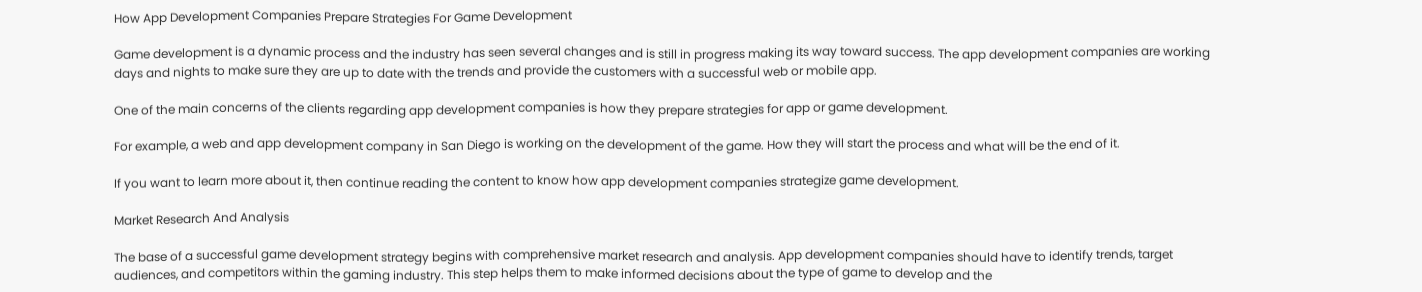How App Development Companies Prepare Strategies For Game Development

Game development is a dynamic process and the industry has seen several changes and is still in progress making its way toward success. The app development companies are working days and nights to make sure they are up to date with the trends and provide the customers with a successful web or mobile app.

One of the main concerns of the clients regarding app development companies is how they prepare strategies for app or game development.

For example, a web and app development company in San Diego is working on the development of the game. How they will start the process and what will be the end of it.

If you want to learn more about it, then continue reading the content to know how app development companies strategize game development.

Market Research And Analysis

The base of a successful game development strategy begins with comprehensive market research and analysis. App development companies should have to identify trends, target audiences, and competitors within the gaming industry. This step helps them to make informed decisions about the type of game to develop and the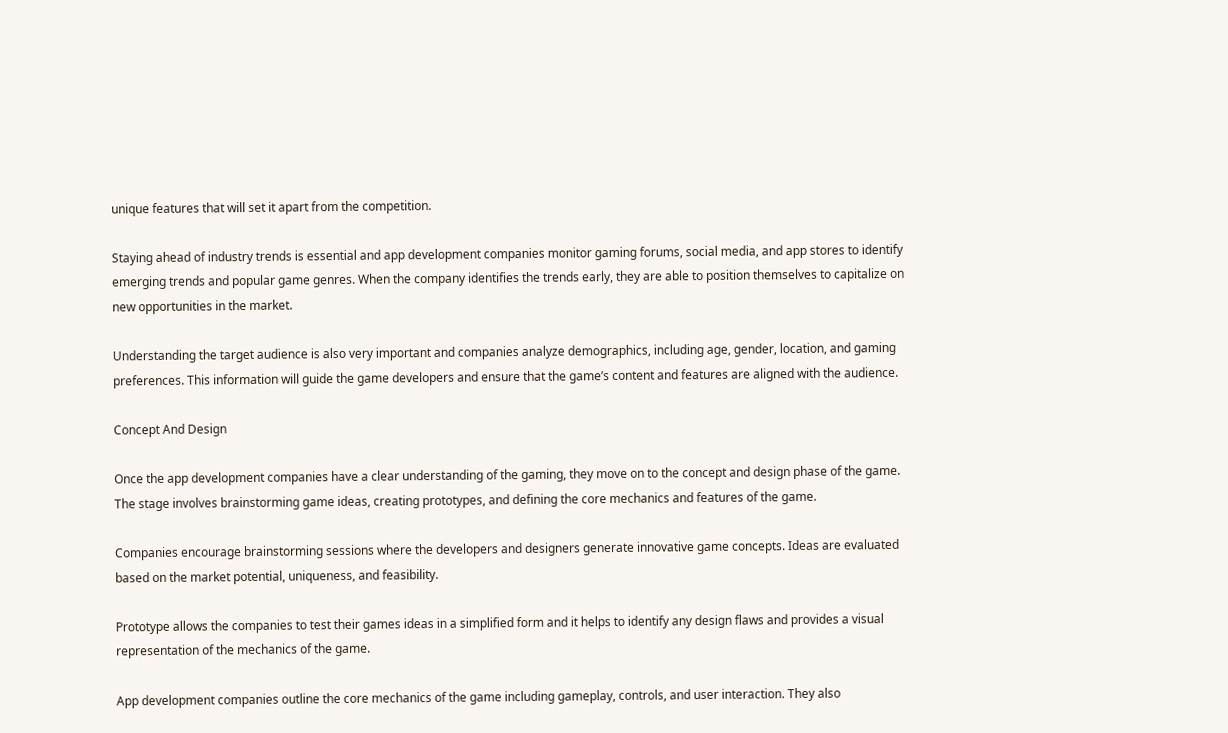unique features that will set it apart from the competition.

Staying ahead of industry trends is essential and app development companies monitor gaming forums, social media, and app stores to identify emerging trends and popular game genres. When the company identifies the trends early, they are able to position themselves to capitalize on new opportunities in the market.

Understanding the target audience is also very important and companies analyze demographics, including age, gender, location, and gaming preferences. This information will guide the game developers and ensure that the game’s content and features are aligned with the audience.

Concept And Design

Once the app development companies have a clear understanding of the gaming, they move on to the concept and design phase of the game. The stage involves brainstorming game ideas, creating prototypes, and defining the core mechanics and features of the game.

Companies encourage brainstorming sessions where the developers and designers generate innovative game concepts. Ideas are evaluated based on the market potential, uniqueness, and feasibility.

Prototype allows the companies to test their games ideas in a simplified form and it helps to identify any design flaws and provides a visual representation of the mechanics of the game.

App development companies outline the core mechanics of the game including gameplay, controls, and user interaction. They also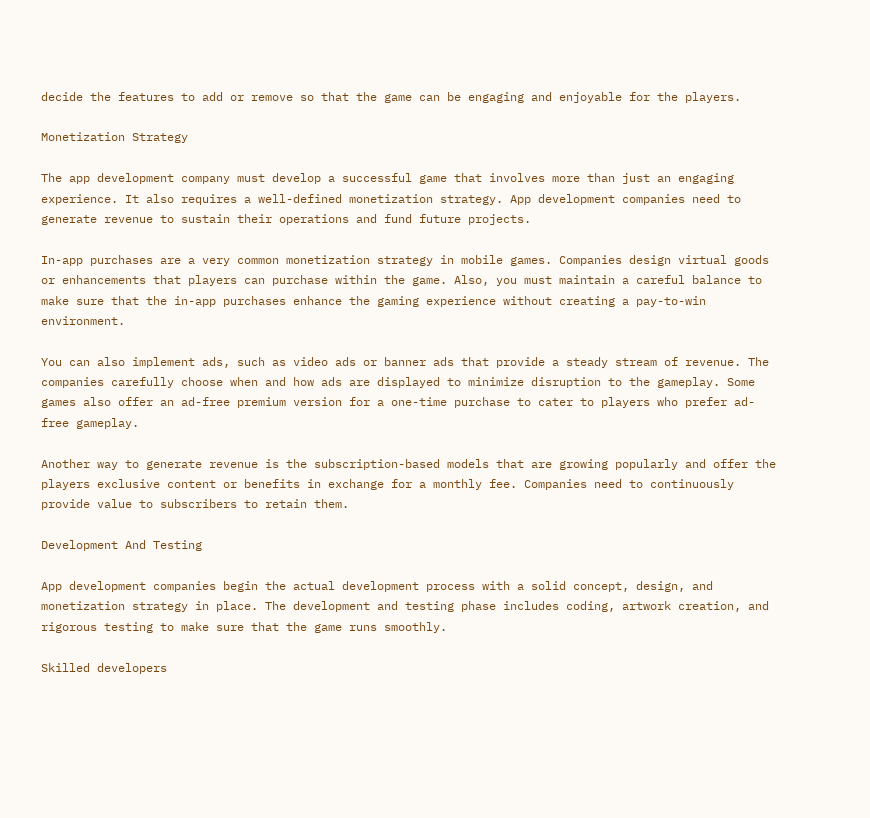decide the features to add or remove so that the game can be engaging and enjoyable for the players.

Monetization Strategy

The app development company must develop a successful game that involves more than just an engaging experience. It also requires a well-defined monetization strategy. App development companies need to generate revenue to sustain their operations and fund future projects.

In-app purchases are a very common monetization strategy in mobile games. Companies design virtual goods or enhancements that players can purchase within the game. Also, you must maintain a careful balance to make sure that the in-app purchases enhance the gaming experience without creating a pay-to-win environment.

You can also implement ads, such as video ads or banner ads that provide a steady stream of revenue. The companies carefully choose when and how ads are displayed to minimize disruption to the gameplay. Some games also offer an ad-free premium version for a one-time purchase to cater to players who prefer ad-free gameplay.

Another way to generate revenue is the subscription-based models that are growing popularly and offer the players exclusive content or benefits in exchange for a monthly fee. Companies need to continuously provide value to subscribers to retain them.

Development And Testing

App development companies begin the actual development process with a solid concept, design, and monetization strategy in place. The development and testing phase includes coding, artwork creation, and rigorous testing to make sure that the game runs smoothly.

Skilled developers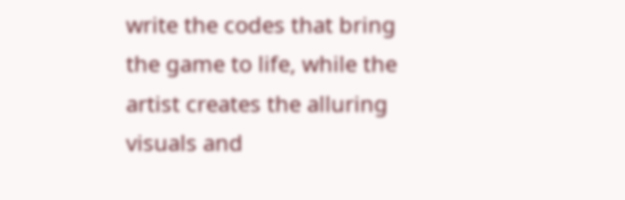write the codes that bring the game to life, while the artist creates the alluring visuals and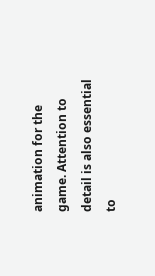animation for the game. Attention to detail is also essential to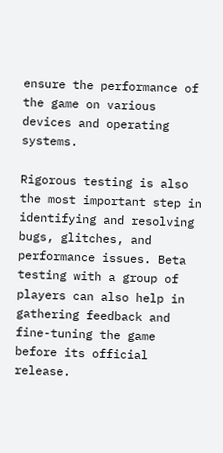ensure the performance of the game on various devices and operating systems.

Rigorous testing is also the most important step in identifying and resolving bugs, glitches, and performance issues. Beta testing with a group of players can also help in gathering feedback and fine-tuning the game before its official release.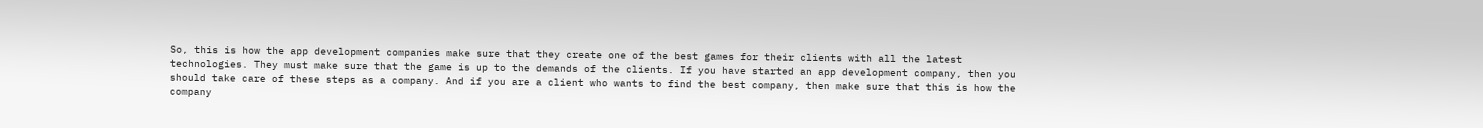So, this is how the app development companies make sure that they create one of the best games for their clients with all the latest technologies. They must make sure that the game is up to the demands of the clients. If you have started an app development company, then you should take care of these steps as a company. And if you are a client who wants to find the best company, then make sure that this is how the company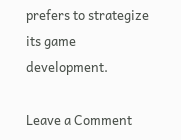prefers to strategize its game development.

Leave a Comment